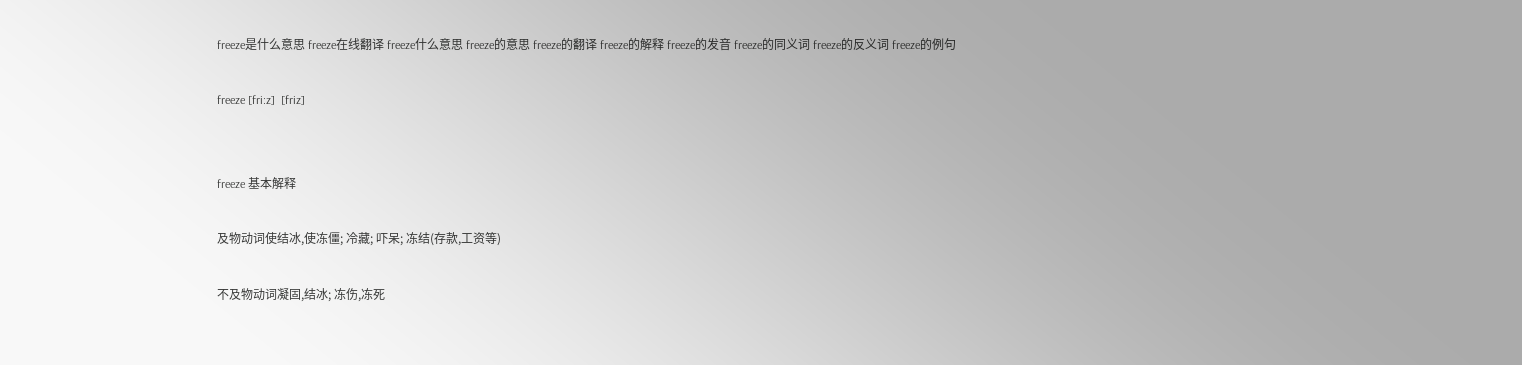freeze是什么意思 freeze在线翻译 freeze什么意思 freeze的意思 freeze的翻译 freeze的解释 freeze的发音 freeze的同义词 freeze的反义词 freeze的例句

freeze [fri:z]  [friz]


freeze 基本解释

及物动词使结冰,使冻僵; 冷藏; 吓呆; 冻结(存款,工资等)

不及物动词凝固,结冰; 冻伤,冻死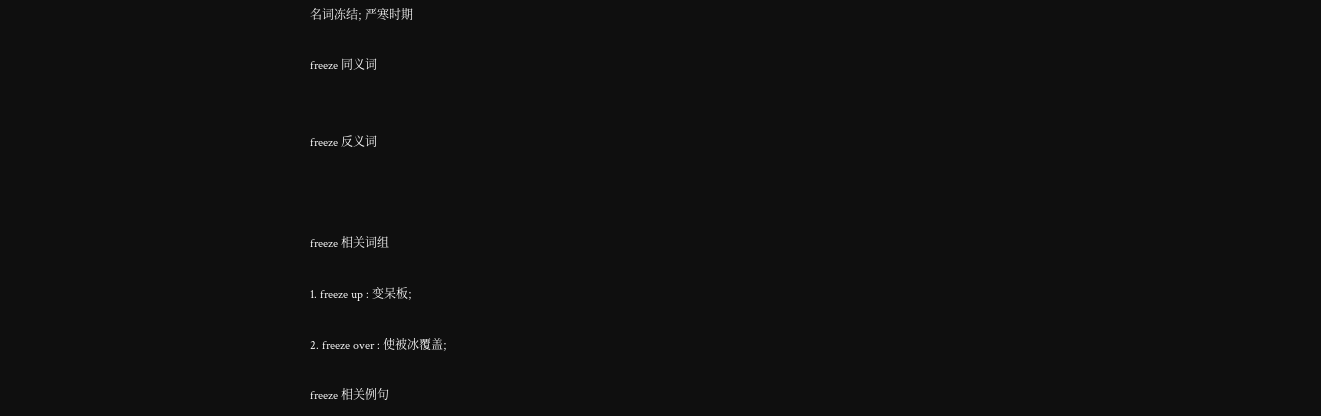名词冻结; 严寒时期

freeze 同义词


freeze 反义词



freeze 相关词组

1. freeze up : 变呆板;

2. freeze over : 使被冰覆盖;

freeze 相关例句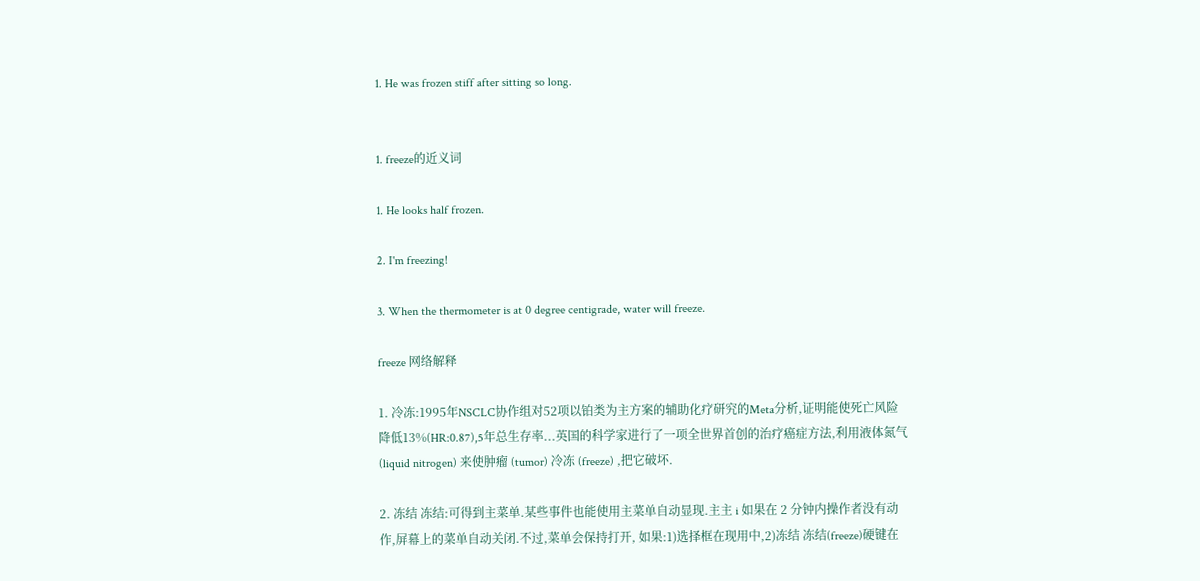1. He was frozen stiff after sitting so long.


1. freeze的近义词

1. He looks half frozen.

2. I'm freezing!

3. When the thermometer is at 0 degree centigrade, water will freeze.

freeze 网络解释

1. 冷冻:1995年NSCLC协作组对52项以铂类为主方案的辅助化疗研究的Meta分析,证明能使死亡风险降低13%(HR:0.87),5年总生存率...英国的科学家进行了一项全世界首创的治疗癌症方法,利用液体氮气 (liquid nitrogen) 来使肿瘤 (tumor) 冷冻 (freeze) ,把它破坏.

2. 冻结 冻结:可得到主菜单.某些事件也能使用主菜单自动显现.主主 i 如果在 2 分钟内操作者没有动作,屏幕上的菜单自动关闭.不过,菜单会保持打开, 如果:1)选择框在现用中,2)冻结 冻结(freeze)硬键在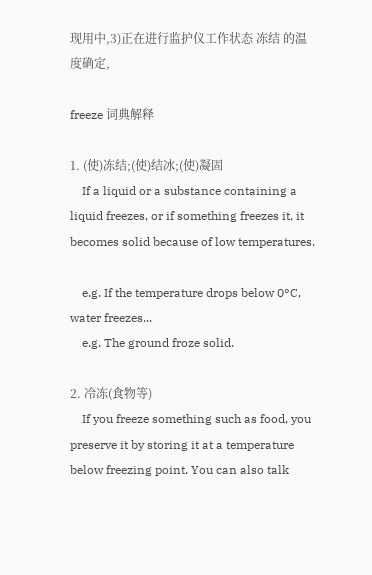现用中,3)正在进行监护仪工作状态 冻结 的温度确定,

freeze 词典解释

1. (使)冻结;(使)结冰;(使)凝固
    If a liquid or a substance containing a liquid freezes, or if something freezes it, it becomes solid because of low temperatures.

    e.g. If the temperature drops below 0°C, water freezes...
    e.g. The ground froze solid.

2. 冷冻(食物等)
    If you freeze something such as food, you preserve it by storing it at a temperature below freezing point. You can also talk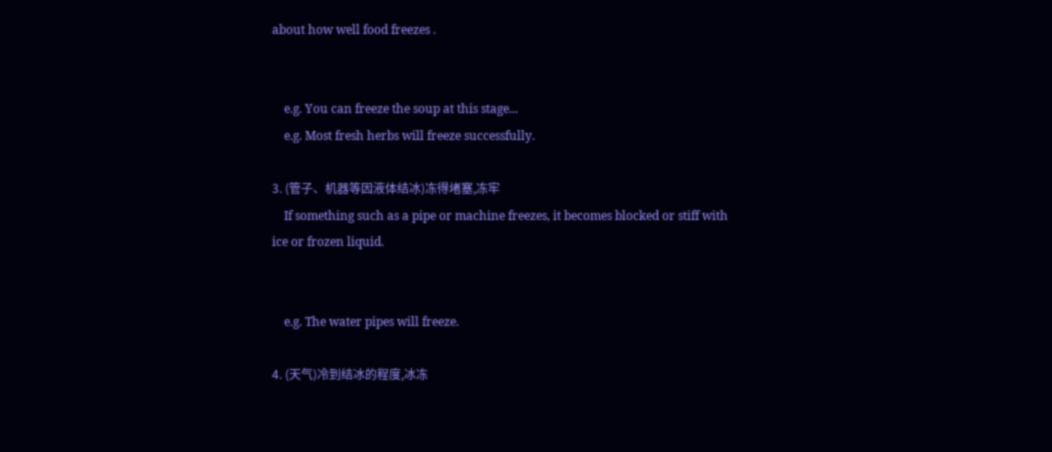about how well food freezes .


    e.g. You can freeze the soup at this stage...
    e.g. Most fresh herbs will freeze successfully.

3. (管子、机器等因液体结冰)冻得堵塞,冻牢
    If something such as a pipe or machine freezes, it becomes blocked or stiff with ice or frozen liquid.


    e.g. The water pipes will freeze.

4. (天气)冷到结冰的程度,冰冻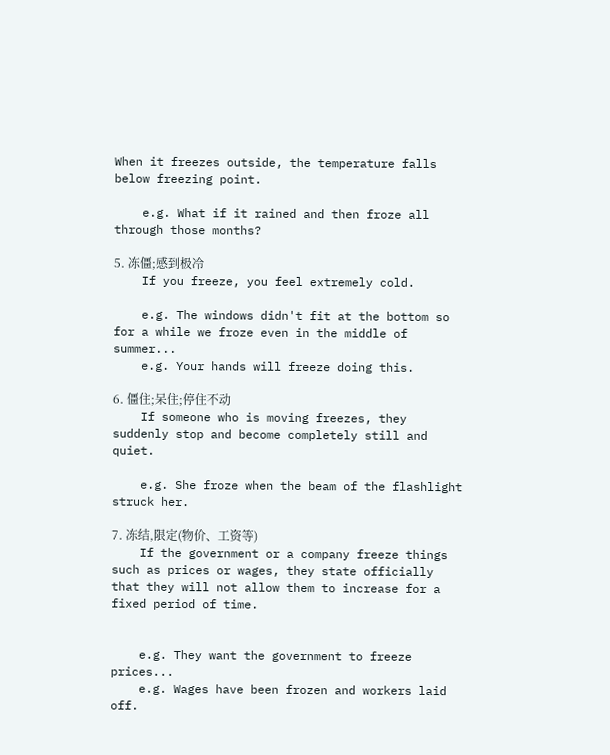When it freezes outside, the temperature falls below freezing point.

    e.g. What if it rained and then froze all through those months?

5. 冻僵;感到极冷
    If you freeze, you feel extremely cold.

    e.g. The windows didn't fit at the bottom so for a while we froze even in the middle of summer...
    e.g. Your hands will freeze doing this.

6. 僵住;呆住;停住不动
    If someone who is moving freezes, they suddenly stop and become completely still and quiet.

    e.g. She froze when the beam of the flashlight struck her.

7. 冻结,限定(物价、工资等)
    If the government or a company freeze things such as prices or wages, they state officially that they will not allow them to increase for a fixed period of time.


    e.g. They want the government to freeze prices...
    e.g. Wages have been frozen and workers laid off.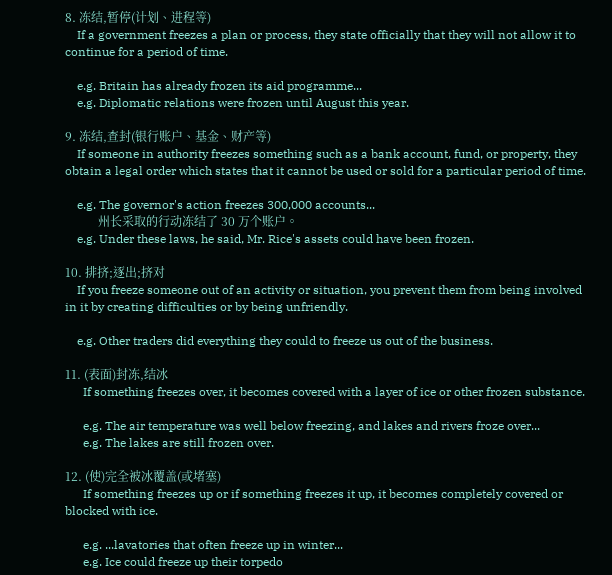8. 冻结,暂停(计划、进程等)
    If a government freezes a plan or process, they state officially that they will not allow it to continue for a period of time.

    e.g. Britain has already frozen its aid programme...
    e.g. Diplomatic relations were frozen until August this year.

9. 冻结,查封(银行账户、基金、财产等)
    If someone in authority freezes something such as a bank account, fund, or property, they obtain a legal order which states that it cannot be used or sold for a particular period of time.

    e.g. The governor's action freezes 300,000 accounts...
           州长采取的行动冻结了 30 万个账户。
    e.g. Under these laws, he said, Mr. Rice's assets could have been frozen.

10. 排挤;逐出;挤对
    If you freeze someone out of an activity or situation, you prevent them from being involved in it by creating difficulties or by being unfriendly.

    e.g. Other traders did everything they could to freeze us out of the business.

11. (表面)封冻,结冰
      If something freezes over, it becomes covered with a layer of ice or other frozen substance.

      e.g. The air temperature was well below freezing, and lakes and rivers froze over...
      e.g. The lakes are still frozen over.

12. (使)完全被冰覆盖(或堵塞)
      If something freezes up or if something freezes it up, it becomes completely covered or blocked with ice.

      e.g. ...lavatories that often freeze up in winter...
      e.g. Ice could freeze up their torpedo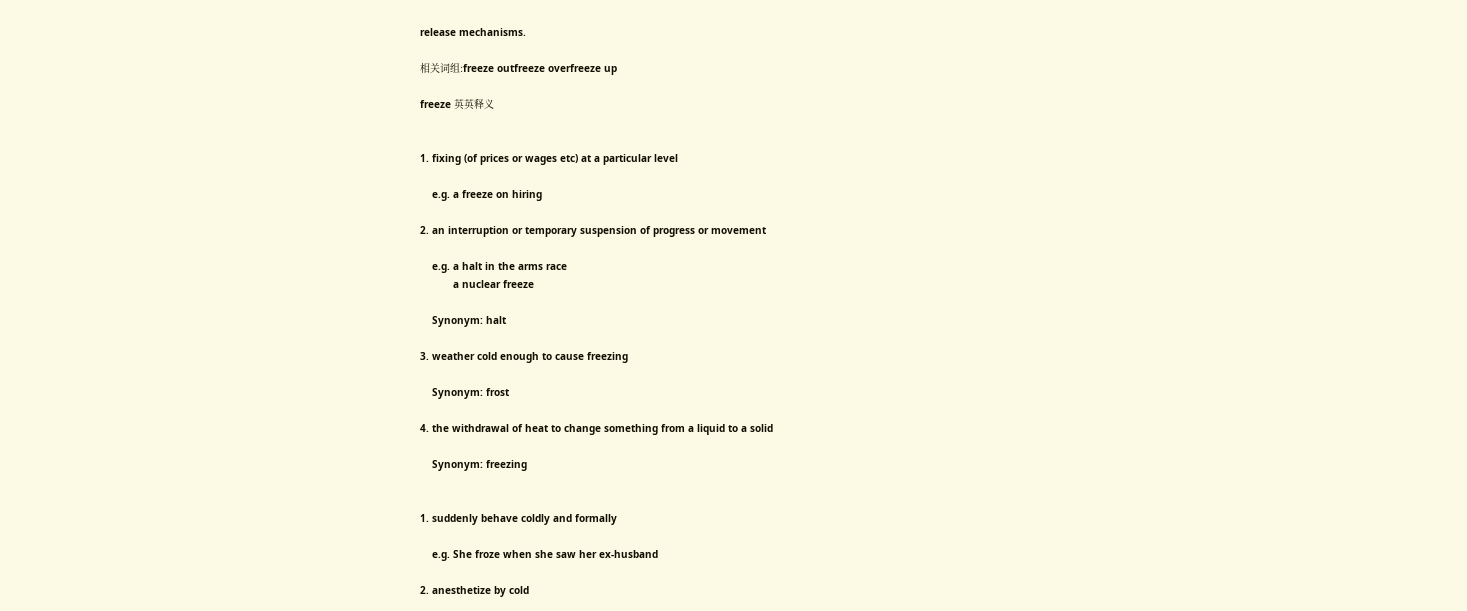release mechanisms.

相关词组:freeze outfreeze overfreeze up

freeze 英英释义


1. fixing (of prices or wages etc) at a particular level

    e.g. a freeze on hiring

2. an interruption or temporary suspension of progress or movement

    e.g. a halt in the arms race
           a nuclear freeze

    Synonym: halt

3. weather cold enough to cause freezing

    Synonym: frost

4. the withdrawal of heat to change something from a liquid to a solid

    Synonym: freezing


1. suddenly behave coldly and formally

    e.g. She froze when she saw her ex-husband

2. anesthetize by cold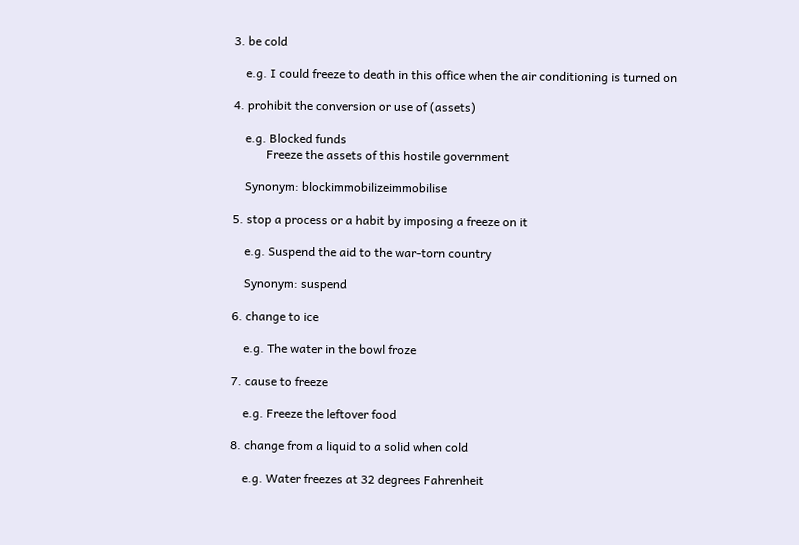3. be cold

    e.g. I could freeze to death in this office when the air conditioning is turned on

4. prohibit the conversion or use of (assets)

    e.g. Blocked funds
           Freeze the assets of this hostile government

    Synonym: blockimmobilizeimmobilise

5. stop a process or a habit by imposing a freeze on it

    e.g. Suspend the aid to the war-torn country

    Synonym: suspend

6. change to ice

    e.g. The water in the bowl froze

7. cause to freeze

    e.g. Freeze the leftover food

8. change from a liquid to a solid when cold

    e.g. Water freezes at 32 degrees Fahrenheit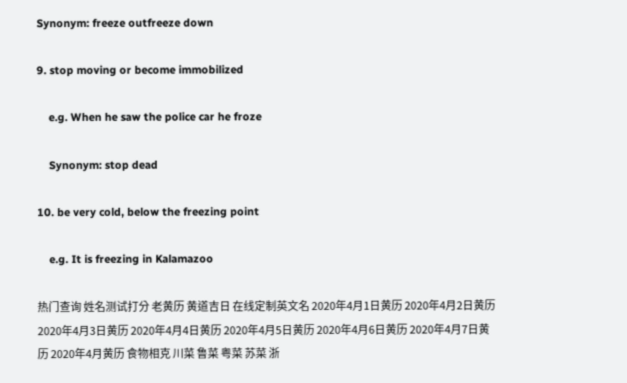Synonym: freeze outfreeze down

9. stop moving or become immobilized

    e.g. When he saw the police car he froze

    Synonym: stop dead

10. be very cold, below the freezing point

    e.g. It is freezing in Kalamazoo

热门查询 姓名测试打分 老黄历 黄道吉日 在线定制英文名 2020年4月1日黄历 2020年4月2日黄历 2020年4月3日黄历 2020年4月4日黄历 2020年4月5日黄历 2020年4月6日黄历 2020年4月7日黄历 2020年4月黄历 食物相克 川菜 鲁菜 粤菜 苏菜 浙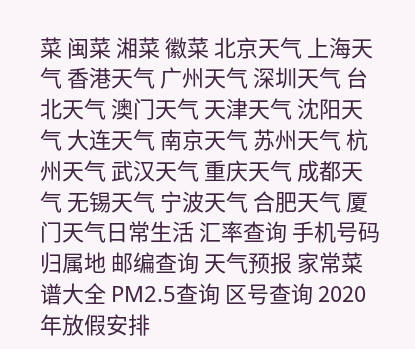菜 闽菜 湘菜 徽菜 北京天气 上海天气 香港天气 广州天气 深圳天气 台北天气 澳门天气 天津天气 沈阳天气 大连天气 南京天气 苏州天气 杭州天气 武汉天气 重庆天气 成都天气 无锡天气 宁波天气 合肥天气 厦门天气日常生活 汇率查询 手机号码归属地 邮编查询 天气预报 家常菜谱大全 PM2.5查询 区号查询 2020年放假安排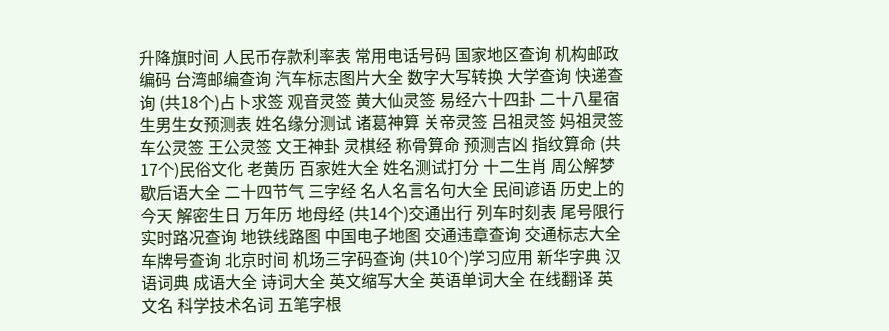升降旗时间 人民币存款利率表 常用电话号码 国家地区查询 机构邮政编码 台湾邮编查询 汽车标志图片大全 数字大写转换 大学查询 快递查询 (共18个)占卜求签 观音灵签 黄大仙灵签 易经六十四卦 二十八星宿 生男生女预测表 姓名缘分测试 诸葛神算 关帝灵签 吕祖灵签 妈祖灵签 车公灵签 王公灵签 文王神卦 灵棋经 称骨算命 预测吉凶 指纹算命 (共17个)民俗文化 老黄历 百家姓大全 姓名测试打分 十二生肖 周公解梦 歇后语大全 二十四节气 三字经 名人名言名句大全 民间谚语 历史上的今天 解密生日 万年历 地母经 (共14个)交通出行 列车时刻表 尾号限行 实时路况查询 地铁线路图 中国电子地图 交通违章查询 交通标志大全 车牌号查询 北京时间 机场三字码查询 (共10个)学习应用 新华字典 汉语词典 成语大全 诗词大全 英文缩写大全 英语单词大全 在线翻译 英文名 科学技术名词 五笔字根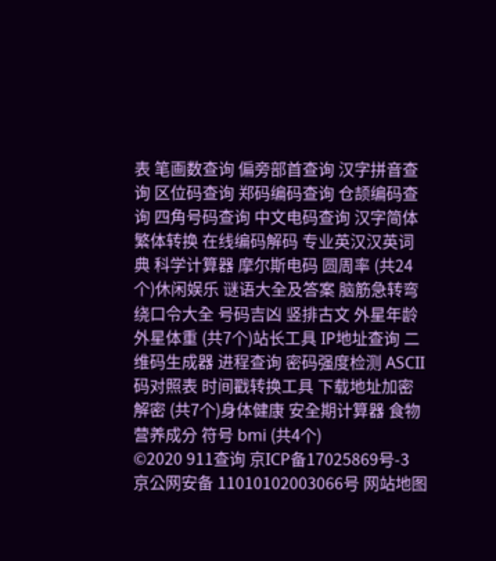表 笔画数查询 偏旁部首查询 汉字拼音查询 区位码查询 郑码编码查询 仓颉编码查询 四角号码查询 中文电码查询 汉字简体繁体转换 在线编码解码 专业英汉汉英词典 科学计算器 摩尔斯电码 圆周率 (共24个)休闲娱乐 谜语大全及答案 脑筋急转弯 绕口令大全 号码吉凶 竖排古文 外星年龄 外星体重 (共7个)站长工具 IP地址查询 二维码生成器 进程查询 密码强度检测 ASCII码对照表 时间戳转换工具 下载地址加密解密 (共7个)身体健康 安全期计算器 食物营养成分 符号 bmi (共4个)
©2020 911查询 京ICP备17025869号-3 京公网安备 11010102003066号 网站地图